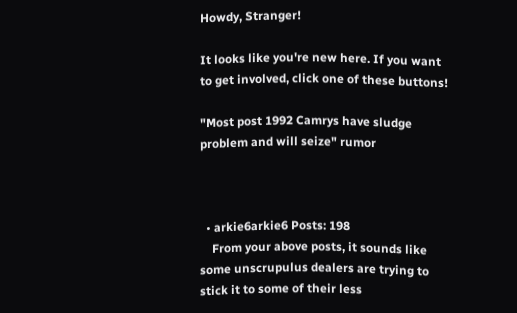Howdy, Stranger!

It looks like you're new here. If you want to get involved, click one of these buttons!

"Most post 1992 Camrys have sludge problem and will seize" rumor



  • arkie6arkie6 Posts: 198
    From your above posts, it sounds like some unscrupulus dealers are trying to stick it to some of their less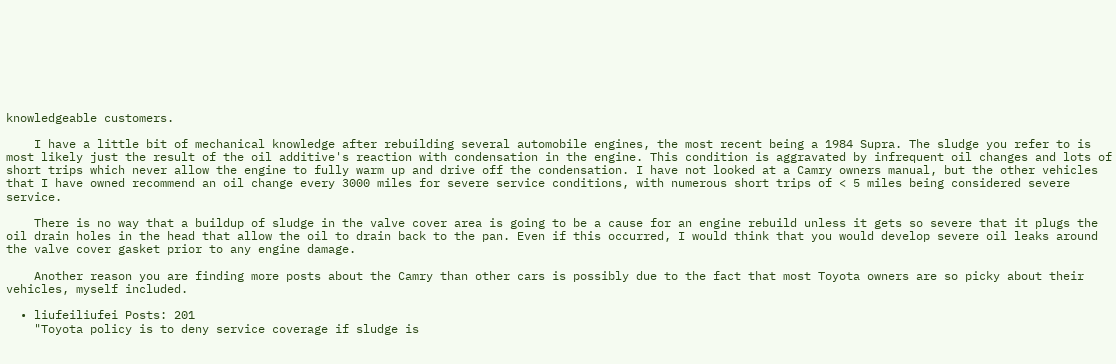knowledgeable customers.

    I have a little bit of mechanical knowledge after rebuilding several automobile engines, the most recent being a 1984 Supra. The sludge you refer to is most likely just the result of the oil additive's reaction with condensation in the engine. This condition is aggravated by infrequent oil changes and lots of short trips which never allow the engine to fully warm up and drive off the condensation. I have not looked at a Camry owners manual, but the other vehicles that I have owned recommend an oil change every 3000 miles for severe service conditions, with numerous short trips of < 5 miles being considered severe service.

    There is no way that a buildup of sludge in the valve cover area is going to be a cause for an engine rebuild unless it gets so severe that it plugs the oil drain holes in the head that allow the oil to drain back to the pan. Even if this occurred, I would think that you would develop severe oil leaks around the valve cover gasket prior to any engine damage.

    Another reason you are finding more posts about the Camry than other cars is possibly due to the fact that most Toyota owners are so picky about their vehicles, myself included.

  • liufeiliufei Posts: 201
    "Toyota policy is to deny service coverage if sludge is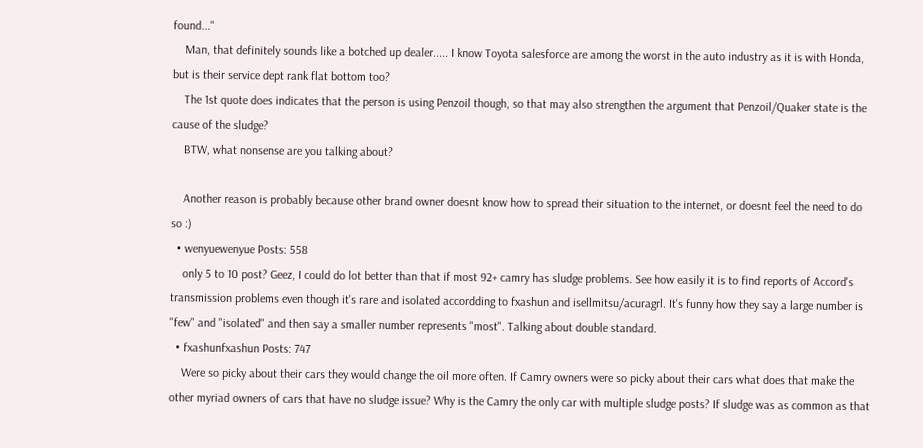found..."
    Man, that definitely sounds like a botched up dealer..... I know Toyota salesforce are among the worst in the auto industry as it is with Honda, but is their service dept rank flat bottom too?
    The 1st quote does indicates that the person is using Penzoil though, so that may also strengthen the argument that Penzoil/Quaker state is the cause of the sludge?
    BTW, what nonsense are you talking about?

    Another reason is probably because other brand owner doesnt know how to spread their situation to the internet, or doesnt feel the need to do so :)
  • wenyuewenyue Posts: 558
    only 5 to 10 post? Geez, I could do lot better than that if most 92+ camry has sludge problems. See how easily it is to find reports of Accord's transmission problems even though it's rare and isolated accordding to fxashun and isellmitsu/acuragrl. It's funny how they say a large number is "few" and "isolated" and then say a smaller number represents "most". Talking about double standard.
  • fxashunfxashun Posts: 747
    Were so picky about their cars they would change the oil more often. If Camry owners were so picky about their cars what does that make the other myriad owners of cars that have no sludge issue? Why is the Camry the only car with multiple sludge posts? If sludge was as common as that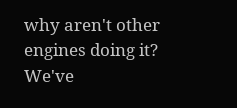why aren't other engines doing it? We've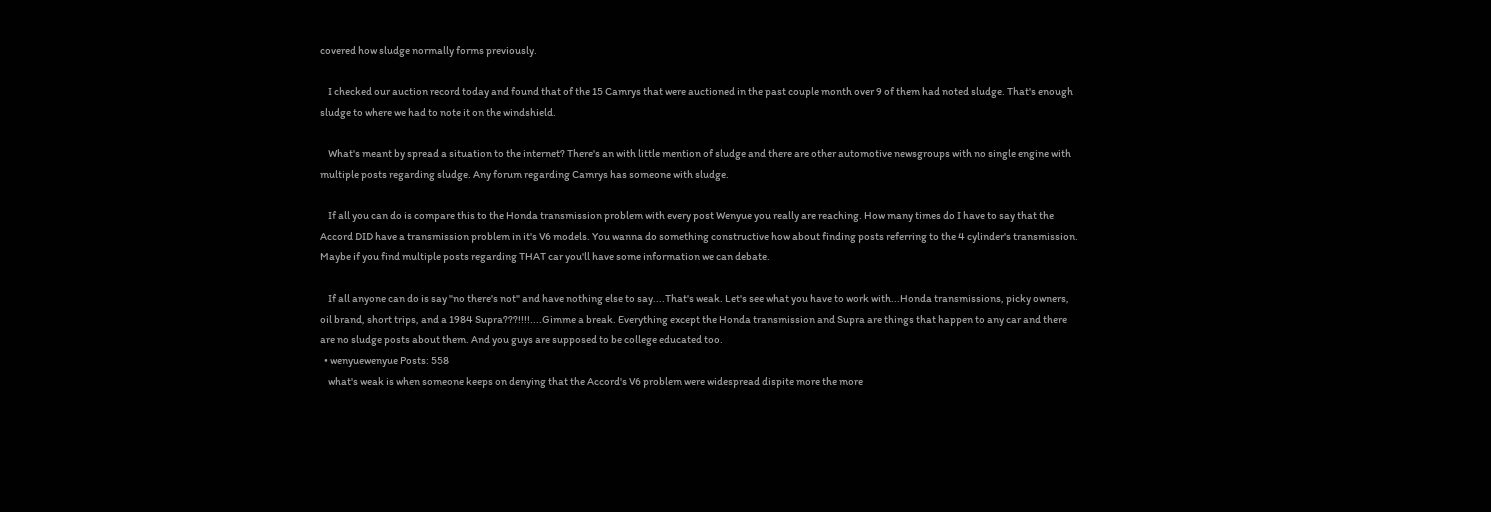covered how sludge normally forms previously.

    I checked our auction record today and found that of the 15 Camrys that were auctioned in the past couple month over 9 of them had noted sludge. That's enough sludge to where we had to note it on the windshield.

    What's meant by spread a situation to the internet? There's an with little mention of sludge and there are other automotive newsgroups with no single engine with multiple posts regarding sludge. Any forum regarding Camrys has someone with sludge.

    If all you can do is compare this to the Honda transmission problem with every post Wenyue you really are reaching. How many times do I have to say that the Accord DID have a transmission problem in it's V6 models. You wanna do something constructive how about finding posts referring to the 4 cylinder's transmission. Maybe if you find multiple posts regarding THAT car you'll have some information we can debate.

    If all anyone can do is say "no there's not" and have nothing else to say....That's weak. Let's see what you have to work with...Honda transmissions, picky owners, oil brand, short trips, and a 1984 Supra???!!!!....Gimme a break. Everything except the Honda transmission and Supra are things that happen to any car and there are no sludge posts about them. And you guys are supposed to be college educated too.
  • wenyuewenyue Posts: 558
    what's weak is when someone keeps on denying that the Accord's V6 problem were widespread dispite more the more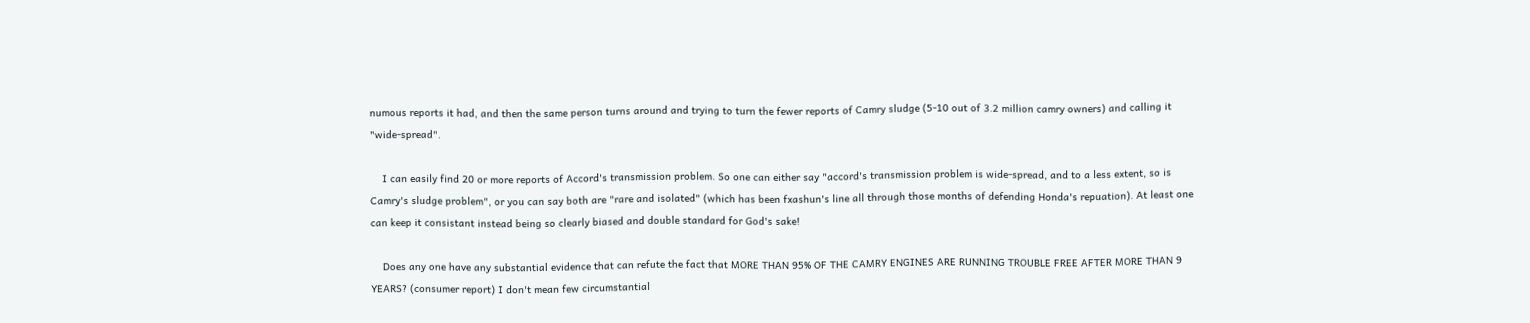numous reports it had, and then the same person turns around and trying to turn the fewer reports of Camry sludge (5-10 out of 3.2 million camry owners) and calling it "wide-spread".

    I can easily find 20 or more reports of Accord's transmission problem. So one can either say "accord's transmission problem is wide-spread, and to a less extent, so is Camry's sludge problem", or you can say both are "rare and isolated" (which has been fxashun's line all through those months of defending Honda's repuation). At least one can keep it consistant instead being so clearly biased and double standard for God's sake!

    Does any one have any substantial evidence that can refute the fact that MORE THAN 95% OF THE CAMRY ENGINES ARE RUNNING TROUBLE FREE AFTER MORE THAN 9 YEARS? (consumer report) I don't mean few circumstantial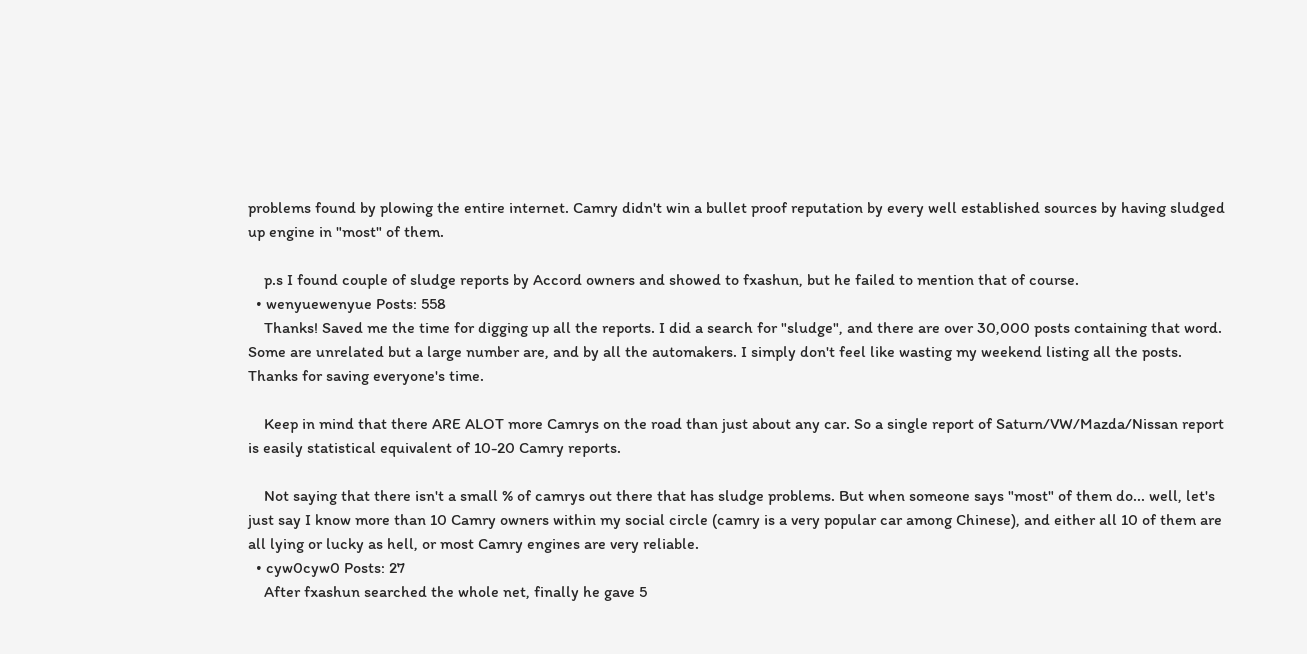problems found by plowing the entire internet. Camry didn't win a bullet proof reputation by every well established sources by having sludged up engine in "most" of them.

    p.s I found couple of sludge reports by Accord owners and showed to fxashun, but he failed to mention that of course.
  • wenyuewenyue Posts: 558
    Thanks! Saved me the time for digging up all the reports. I did a search for "sludge", and there are over 30,000 posts containing that word. Some are unrelated but a large number are, and by all the automakers. I simply don't feel like wasting my weekend listing all the posts. Thanks for saving everyone's time.

    Keep in mind that there ARE ALOT more Camrys on the road than just about any car. So a single report of Saturn/VW/Mazda/Nissan report is easily statistical equivalent of 10-20 Camry reports.

    Not saying that there isn't a small % of camrys out there that has sludge problems. But when someone says "most" of them do... well, let's just say I know more than 10 Camry owners within my social circle (camry is a very popular car among Chinese), and either all 10 of them are all lying or lucky as hell, or most Camry engines are very reliable.
  • cyw0cyw0 Posts: 27
    After fxashun searched the whole net, finally he gave 5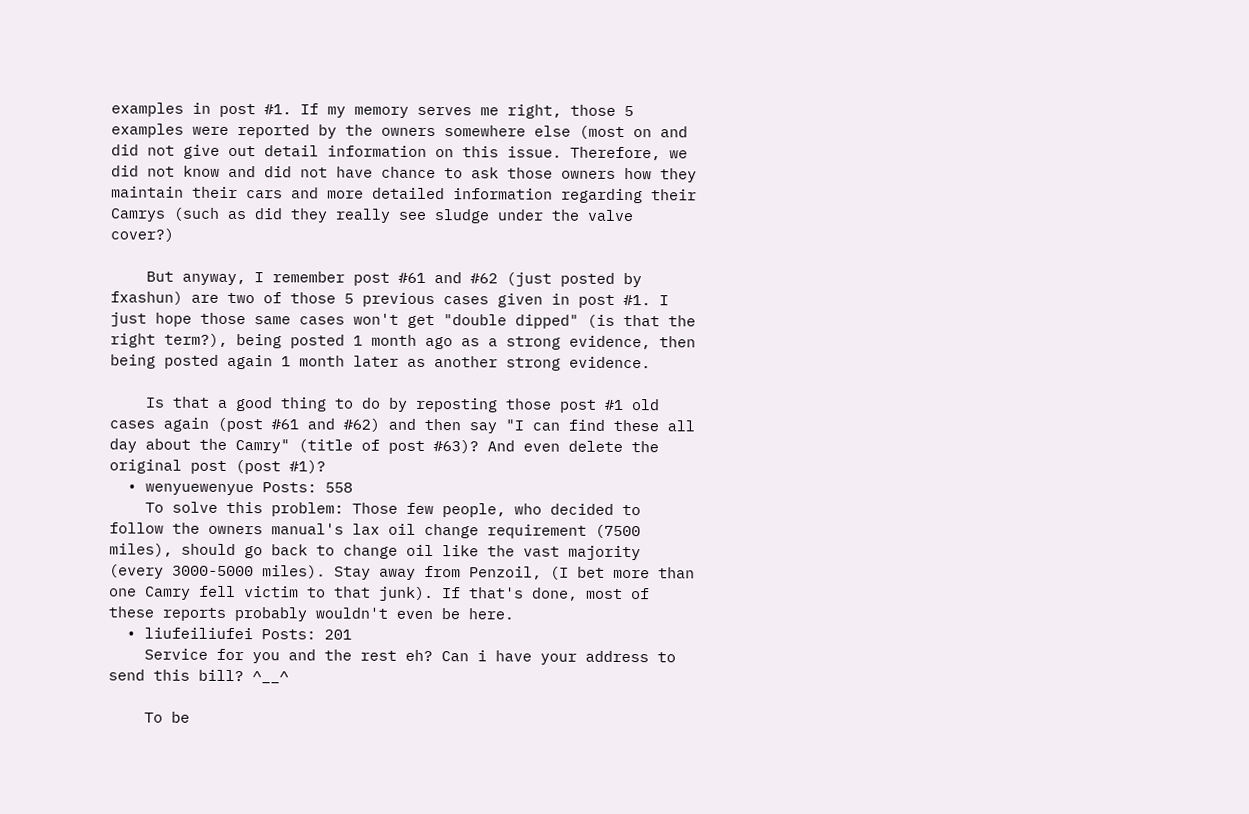examples in post #1. If my memory serves me right, those 5 examples were reported by the owners somewhere else (most on and did not give out detail information on this issue. Therefore, we did not know and did not have chance to ask those owners how they maintain their cars and more detailed information regarding their Camrys (such as did they really see sludge under the valve cover?)

    But anyway, I remember post #61 and #62 (just posted by fxashun) are two of those 5 previous cases given in post #1. I just hope those same cases won't get "double dipped" (is that the right term?), being posted 1 month ago as a strong evidence, then being posted again 1 month later as another strong evidence.

    Is that a good thing to do by reposting those post #1 old cases again (post #61 and #62) and then say "I can find these all day about the Camry" (title of post #63)? And even delete the original post (post #1)?
  • wenyuewenyue Posts: 558
    To solve this problem: Those few people, who decided to follow the owners manual's lax oil change requirement (7500 miles), should go back to change oil like the vast majority (every 3000-5000 miles). Stay away from Penzoil, (I bet more than one Camry fell victim to that junk). If that's done, most of these reports probably wouldn't even be here.
  • liufeiliufei Posts: 201
    Service for you and the rest eh? Can i have your address to send this bill? ^__^

    To be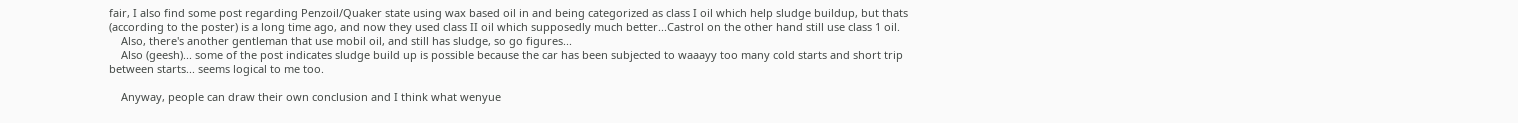fair, I also find some post regarding Penzoil/Quaker state using wax based oil in and being categorized as class I oil which help sludge buildup, but thats (according to the poster) is a long time ago, and now they used class II oil which supposedly much better...Castrol on the other hand still use class 1 oil.
    Also, there's another gentleman that use mobil oil, and still has sludge, so go figures...
    Also (geesh)... some of the post indicates sludge build up is possible because the car has been subjected to waaayy too many cold starts and short trip between starts... seems logical to me too.

    Anyway, people can draw their own conclusion and I think what wenyue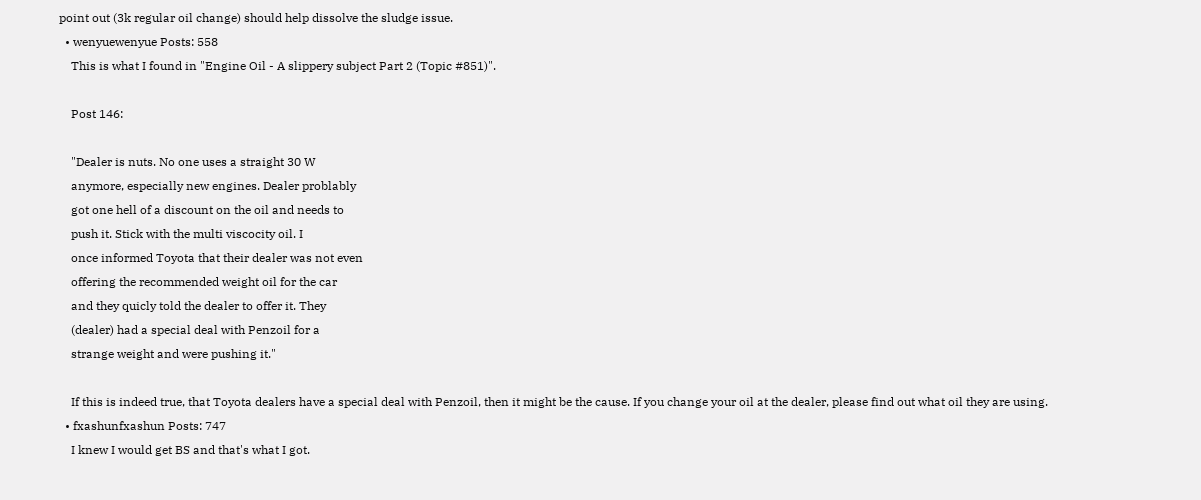point out (3k regular oil change) should help dissolve the sludge issue.
  • wenyuewenyue Posts: 558
    This is what I found in "Engine Oil - A slippery subject Part 2 (Topic #851)".

    Post 146:

    "Dealer is nuts. No one uses a straight 30 W
    anymore, especially new engines. Dealer problably
    got one hell of a discount on the oil and needs to
    push it. Stick with the multi viscocity oil. I
    once informed Toyota that their dealer was not even
    offering the recommended weight oil for the car
    and they quicly told the dealer to offer it. They
    (dealer) had a special deal with Penzoil for a
    strange weight and were pushing it."

    If this is indeed true, that Toyota dealers have a special deal with Penzoil, then it might be the cause. If you change your oil at the dealer, please find out what oil they are using.
  • fxashunfxashun Posts: 747
    I knew I would get BS and that's what I got.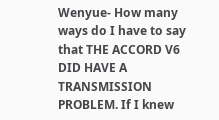Wenyue- How many ways do I have to say that THE ACCORD V6 DID HAVE A TRANSMISSION PROBLEM. If I knew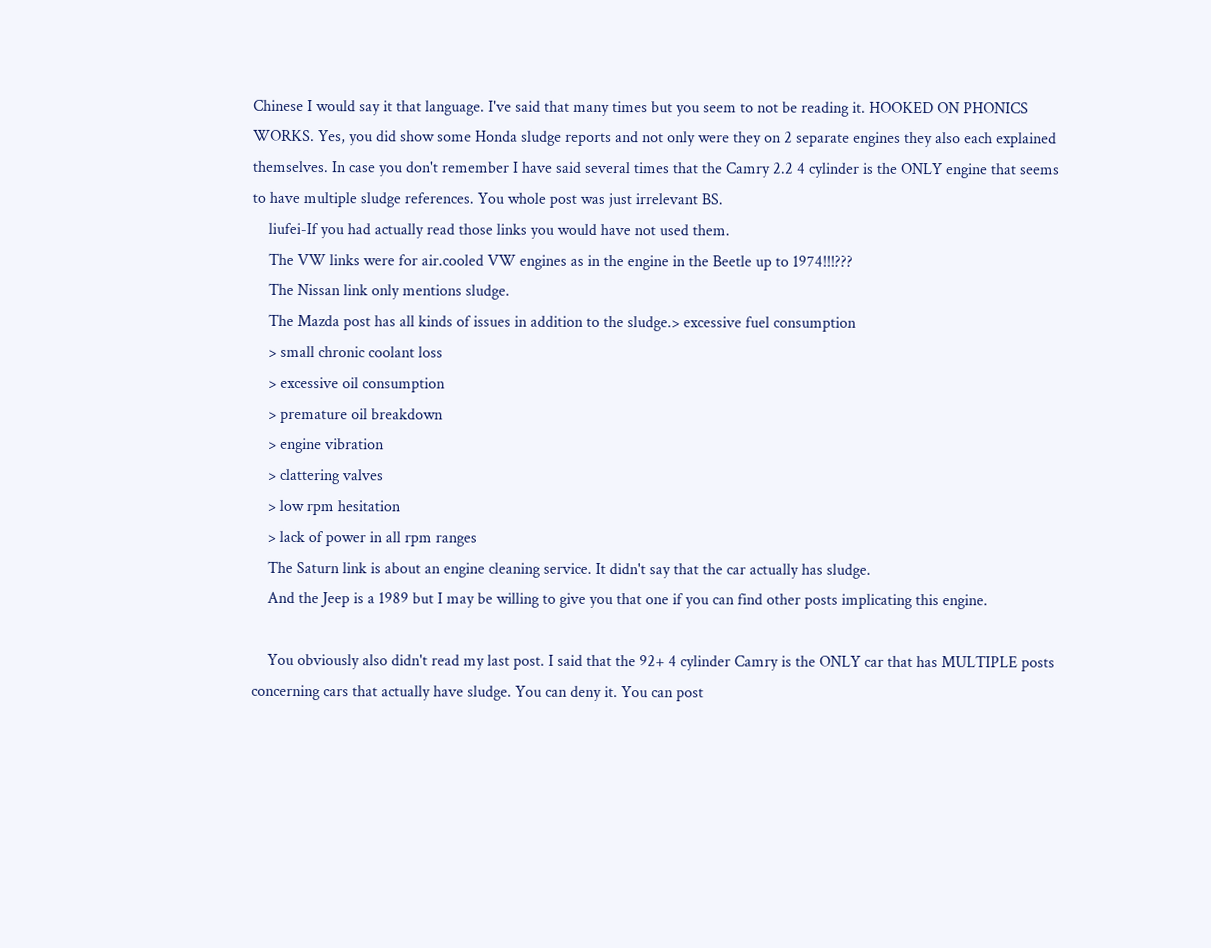Chinese I would say it that language. I've said that many times but you seem to not be reading it. HOOKED ON PHONICS WORKS. Yes, you did show some Honda sludge reports and not only were they on 2 separate engines they also each explained themselves. In case you don't remember I have said several times that the Camry 2.2 4 cylinder is the ONLY engine that seems to have multiple sludge references. You whole post was just irrelevant BS.
    liufei-If you had actually read those links you would have not used them.
    The VW links were for air.cooled VW engines as in the engine in the Beetle up to 1974!!!???
    The Nissan link only mentions sludge.
    The Mazda post has all kinds of issues in addition to the sludge.> excessive fuel consumption
    > small chronic coolant loss
    > excessive oil consumption
    > premature oil breakdown
    > engine vibration
    > clattering valves
    > low rpm hesitation
    > lack of power in all rpm ranges
    The Saturn link is about an engine cleaning service. It didn't say that the car actually has sludge.
    And the Jeep is a 1989 but I may be willing to give you that one if you can find other posts implicating this engine.

    You obviously also didn't read my last post. I said that the 92+ 4 cylinder Camry is the ONLY car that has MULTIPLE posts concerning cars that actually have sludge. You can deny it. You can post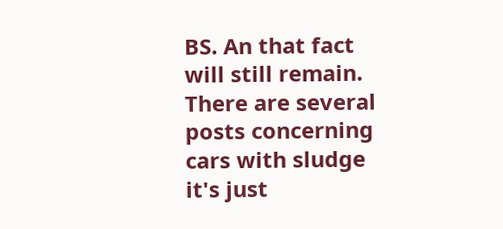BS. An that fact will still remain. There are several posts concerning cars with sludge it's just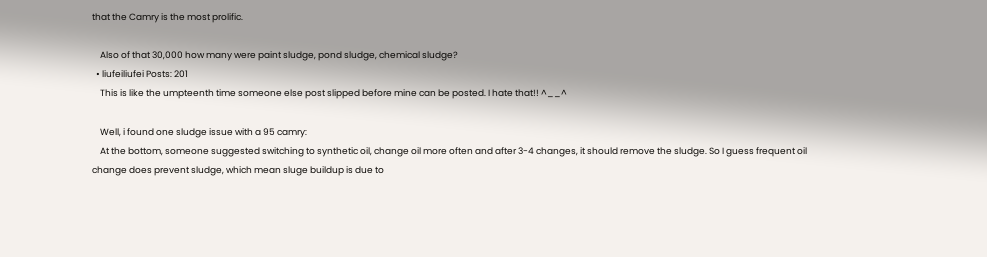that the Camry is the most prolific.

    Also of that 30,000 how many were paint sludge, pond sludge, chemical sludge?
  • liufeiliufei Posts: 201
    This is like the umpteenth time someone else post slipped before mine can be posted. I hate that!! ^__^

    Well, i found one sludge issue with a 95 camry:
    At the bottom, someone suggested switching to synthetic oil, change oil more often and after 3-4 changes, it should remove the sludge. So I guess frequent oil change does prevent sludge, which mean sluge buildup is due to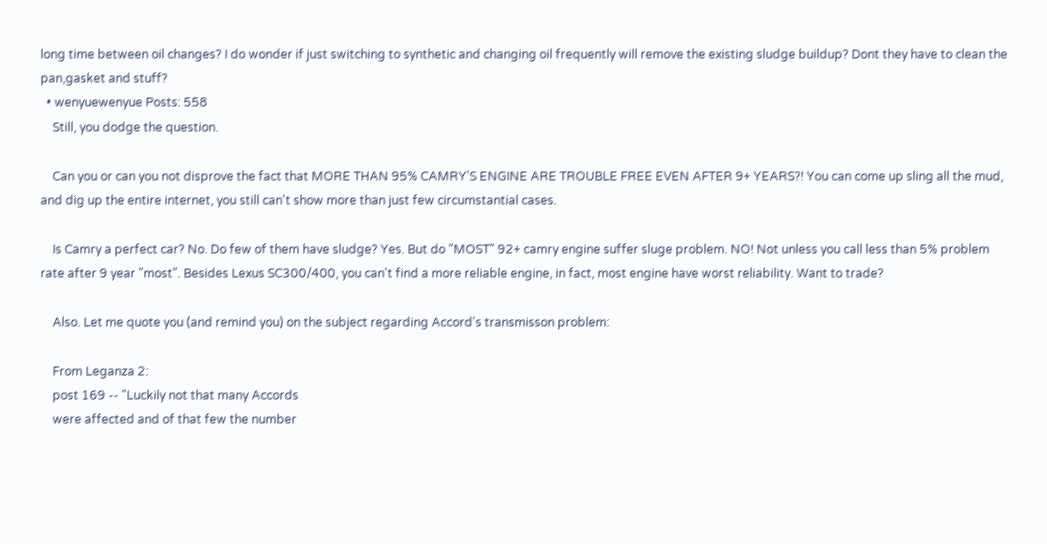long time between oil changes? I do wonder if just switching to synthetic and changing oil frequently will remove the existing sludge buildup? Dont they have to clean the pan,gasket and stuff?
  • wenyuewenyue Posts: 558
    Still, you dodge the question.

    Can you or can you not disprove the fact that MORE THAN 95% CAMRY'S ENGINE ARE TROUBLE FREE EVEN AFTER 9+ YEARS?! You can come up sling all the mud, and dig up the entire internet, you still can't show more than just few circumstantial cases.

    Is Camry a perfect car? No. Do few of them have sludge? Yes. But do "MOST" 92+ camry engine suffer sluge problem. NO! Not unless you call less than 5% problem rate after 9 year "most". Besides Lexus SC300/400, you can't find a more reliable engine, in fact, most engine have worst reliability. Want to trade?

    Also. Let me quote you (and remind you) on the subject regarding Accord's transmisson problem:

    From Leganza 2:
    post 169 -- "Luckily not that many Accords
    were affected and of that few the number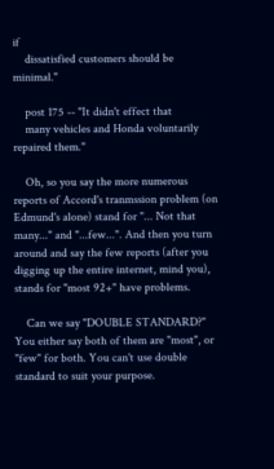if
    dissatisfied customers should be minimal."

    post 175 -- "It didn't effect that
    many vehicles and Honda voluntarily repaired them."

    Oh, so you say the more numerous reports of Accord's tranmssion problem (on Edmund's alone) stand for "... Not that many..." and "...few...". And then you turn around and say the few reports (after you digging up the entire internet, mind you), stands for "most 92+" have problems.

    Can we say "DOUBLE STANDARD?" You either say both of them are "most", or "few" for both. You can't use double standard to suit your purpose.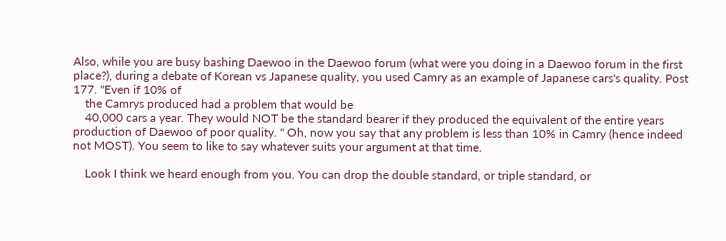Also, while you are busy bashing Daewoo in the Daewoo forum (what were you doing in a Daewoo forum in the first place?), during a debate of Korean vs Japanese quality, you used Camry as an example of Japanese cars's quality. Post 177. "Even if 10% of
    the Camrys produced had a problem that would be
    40,000 cars a year. They would NOT be the standard bearer if they produced the equivalent of the entire years production of Daewoo of poor quality. " Oh, now you say that any problem is less than 10% in Camry (hence indeed not MOST). You seem to like to say whatever suits your argument at that time.

    Look I think we heard enough from you. You can drop the double standard, or triple standard, or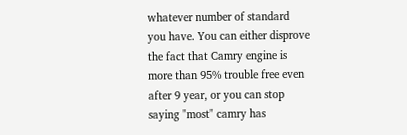whatever number of standard you have. You can either disprove the fact that Camry engine is more than 95% trouble free even after 9 year, or you can stop saying "most" camry has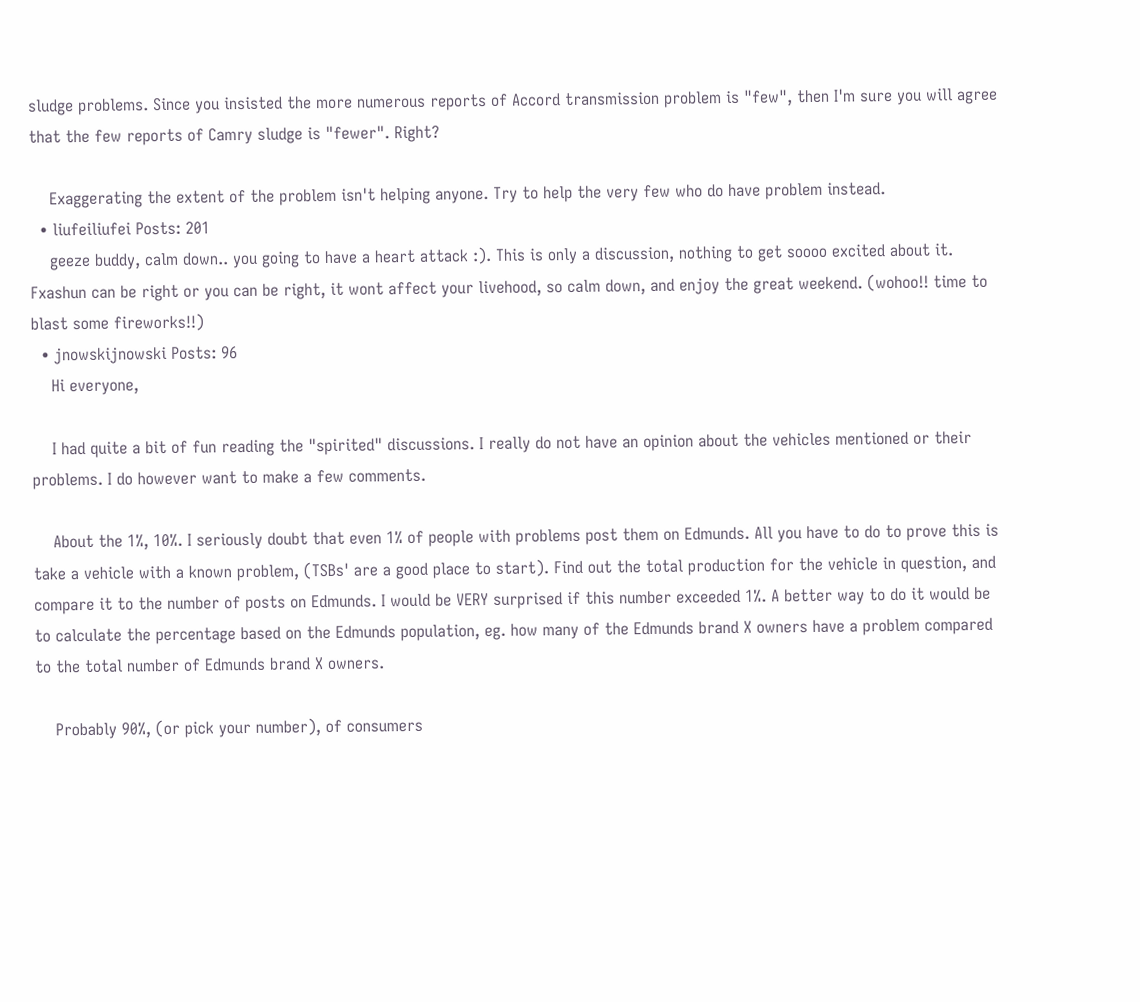sludge problems. Since you insisted the more numerous reports of Accord transmission problem is "few", then I'm sure you will agree that the few reports of Camry sludge is "fewer". Right?

    Exaggerating the extent of the problem isn't helping anyone. Try to help the very few who do have problem instead.
  • liufeiliufei Posts: 201
    geeze buddy, calm down.. you going to have a heart attack :). This is only a discussion, nothing to get soooo excited about it. Fxashun can be right or you can be right, it wont affect your livehood, so calm down, and enjoy the great weekend. (wohoo!! time to blast some fireworks!!)
  • jnowskijnowski Posts: 96
    Hi everyone,

    I had quite a bit of fun reading the "spirited" discussions. I really do not have an opinion about the vehicles mentioned or their problems. I do however want to make a few comments.

    About the 1%, 10%. I seriously doubt that even 1% of people with problems post them on Edmunds. All you have to do to prove this is take a vehicle with a known problem, (TSBs' are a good place to start). Find out the total production for the vehicle in question, and compare it to the number of posts on Edmunds. I would be VERY surprised if this number exceeded 1%. A better way to do it would be to calculate the percentage based on the Edmunds population, eg. how many of the Edmunds brand X owners have a problem compared to the total number of Edmunds brand X owners.

    Probably 90%, (or pick your number), of consumers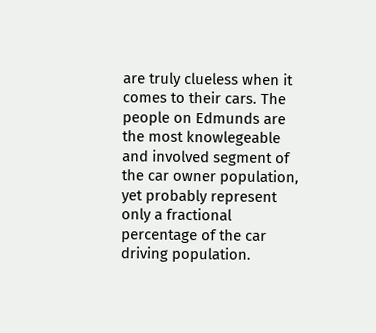are truly clueless when it comes to their cars. The people on Edmunds are the most knowlegeable and involved segment of the car owner population, yet probably represent only a fractional percentage of the car driving population.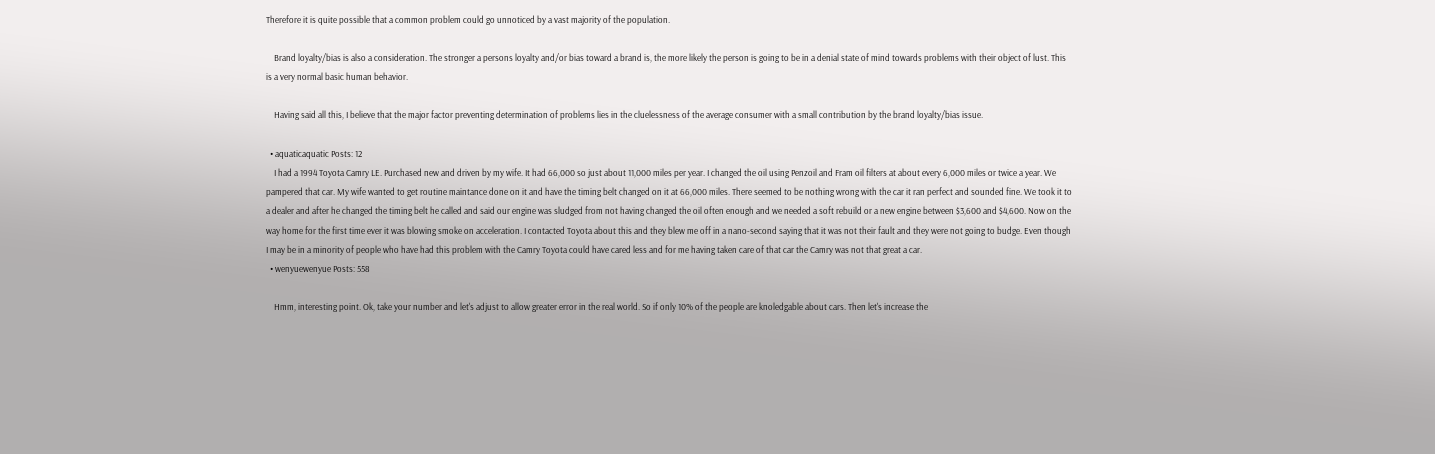Therefore it is quite possible that a common problem could go unnoticed by a vast majority of the population.

    Brand loyalty/bias is also a consideration. The stronger a persons loyalty and/or bias toward a brand is, the more likely the person is going to be in a denial state of mind towards problems with their object of lust. This is a very normal basic human behavior.

    Having said all this, I believe that the major factor preventing determination of problems lies in the cluelessness of the average consumer with a small contribution by the brand loyalty/bias issue.

  • aquaticaquatic Posts: 12
    I had a 1994 Toyota Camry LE. Purchased new and driven by my wife. It had 66,000 so just about 11,000 miles per year. I changed the oil using Penzoil and Fram oil filters at about every 6,000 miles or twice a year. We pampered that car. My wife wanted to get routine maintance done on it and have the timing belt changed on it at 66,000 miles. There seemed to be nothing wrong with the car it ran perfect and sounded fine. We took it to a dealer and after he changed the timing belt he called and said our engine was sludged from not having changed the oil often enough and we needed a soft rebuild or a new engine between $3,600 and $4,600. Now on the way home for the first time ever it was blowing smoke on acceleration. I contacted Toyota about this and they blew me off in a nano-second saying that it was not their fault and they were not going to budge. Even though I may be in a minority of people who have had this problem with the Camry Toyota could have cared less and for me having taken care of that car the Camry was not that great a car.
  • wenyuewenyue Posts: 558

    Hmm, interesting point. Ok, take your number and let's adjust to allow greater error in the real world. So if only 10% of the people are knoledgable about cars. Then let's increase the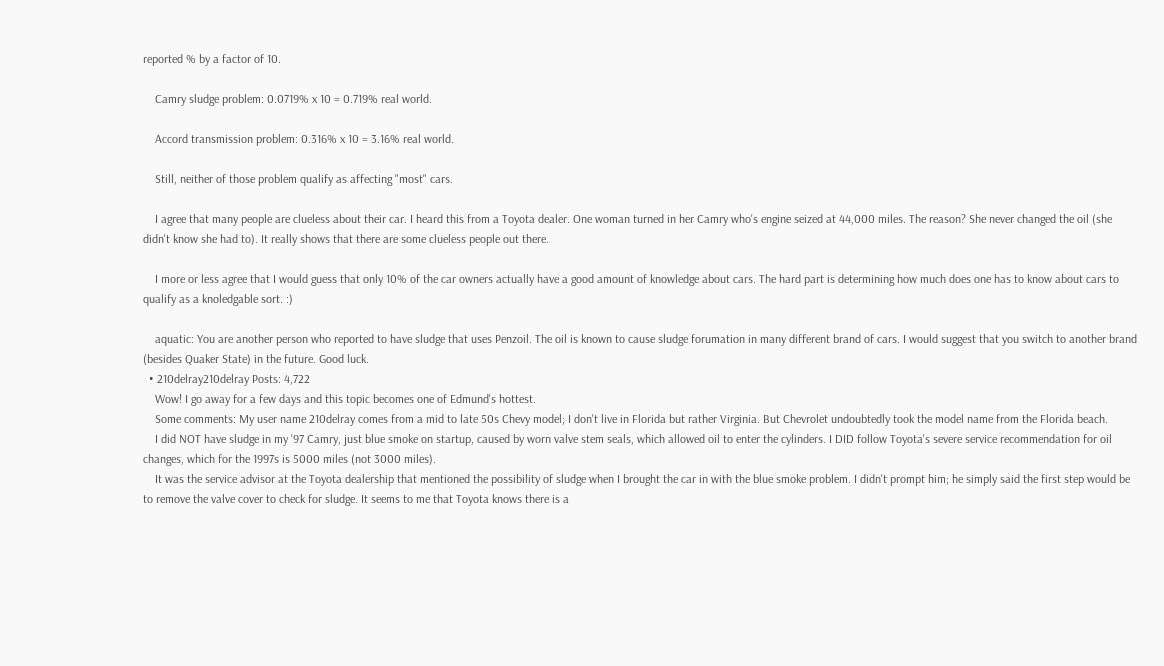reported % by a factor of 10.

    Camry sludge problem: 0.0719% x 10 = 0.719% real world.

    Accord transmission problem: 0.316% x 10 = 3.16% real world.

    Still, neither of those problem qualify as affecting "most" cars.

    I agree that many people are clueless about their car. I heard this from a Toyota dealer. One woman turned in her Camry who's engine seized at 44,000 miles. The reason? She never changed the oil (she didn't know she had to). It really shows that there are some clueless people out there.

    I more or less agree that I would guess that only 10% of the car owners actually have a good amount of knowledge about cars. The hard part is determining how much does one has to know about cars to qualify as a knoledgable sort. :)

    aquatic: You are another person who reported to have sludge that uses Penzoil. The oil is known to cause sludge forumation in many different brand of cars. I would suggest that you switch to another brand (besides Quaker State) in the future. Good luck.
  • 210delray210delray Posts: 4,722
    Wow! I go away for a few days and this topic becomes one of Edmund's hottest.
    Some comments: My user name 210delray comes from a mid to late 50s Chevy model; I don't live in Florida but rather Virginia. But Chevrolet undoubtedly took the model name from the Florida beach.
    I did NOT have sludge in my '97 Camry, just blue smoke on startup, caused by worn valve stem seals, which allowed oil to enter the cylinders. I DID follow Toyota's severe service recommendation for oil changes, which for the 1997s is 5000 miles (not 3000 miles).
    It was the service advisor at the Toyota dealership that mentioned the possibility of sludge when I brought the car in with the blue smoke problem. I didn't prompt him; he simply said the first step would be to remove the valve cover to check for sludge. It seems to me that Toyota knows there is a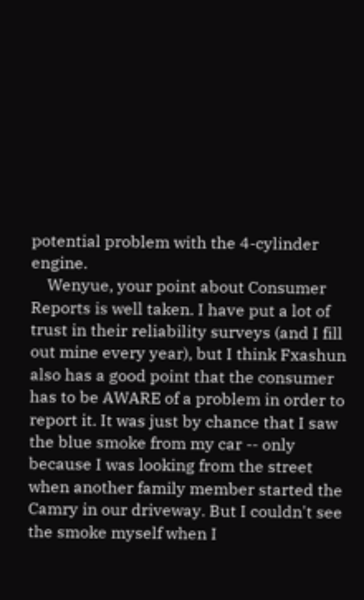potential problem with the 4-cylinder engine.
    Wenyue, your point about Consumer Reports is well taken. I have put a lot of trust in their reliability surveys (and I fill out mine every year), but I think Fxashun also has a good point that the consumer has to be AWARE of a problem in order to report it. It was just by chance that I saw the blue smoke from my car -- only because I was looking from the street when another family member started the Camry in our driveway. But I couldn't see the smoke myself when I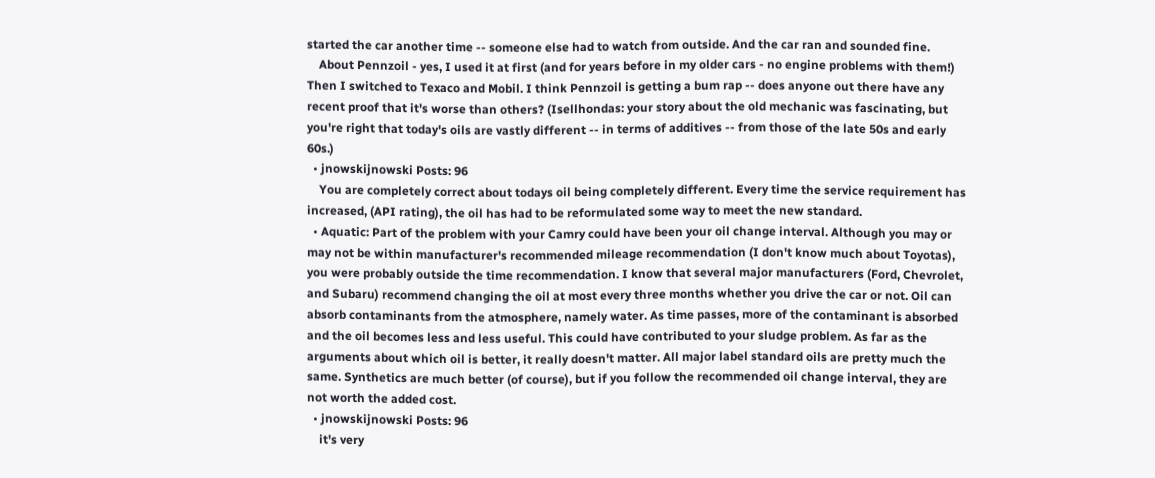started the car another time -- someone else had to watch from outside. And the car ran and sounded fine.
    About Pennzoil - yes, I used it at first (and for years before in my older cars - no engine problems with them!) Then I switched to Texaco and Mobil. I think Pennzoil is getting a bum rap -- does anyone out there have any recent proof that it's worse than others? (Isellhondas: your story about the old mechanic was fascinating, but you're right that today's oils are vastly different -- in terms of additives -- from those of the late 50s and early 60s.)
  • jnowskijnowski Posts: 96
    You are completely correct about todays oil being completely different. Every time the service requirement has increased, (API rating), the oil has had to be reformulated some way to meet the new standard.
  • Aquatic: Part of the problem with your Camry could have been your oil change interval. Although you may or may not be within manufacturer's recommended mileage recommendation (I don't know much about Toyotas), you were probably outside the time recommendation. I know that several major manufacturers (Ford, Chevrolet, and Subaru) recommend changing the oil at most every three months whether you drive the car or not. Oil can absorb contaminants from the atmosphere, namely water. As time passes, more of the contaminant is absorbed and the oil becomes less and less useful. This could have contributed to your sludge problem. As far as the arguments about which oil is better, it really doesn't matter. All major label standard oils are pretty much the same. Synthetics are much better (of course), but if you follow the recommended oil change interval, they are not worth the added cost.
  • jnowskijnowski Posts: 96
    it's very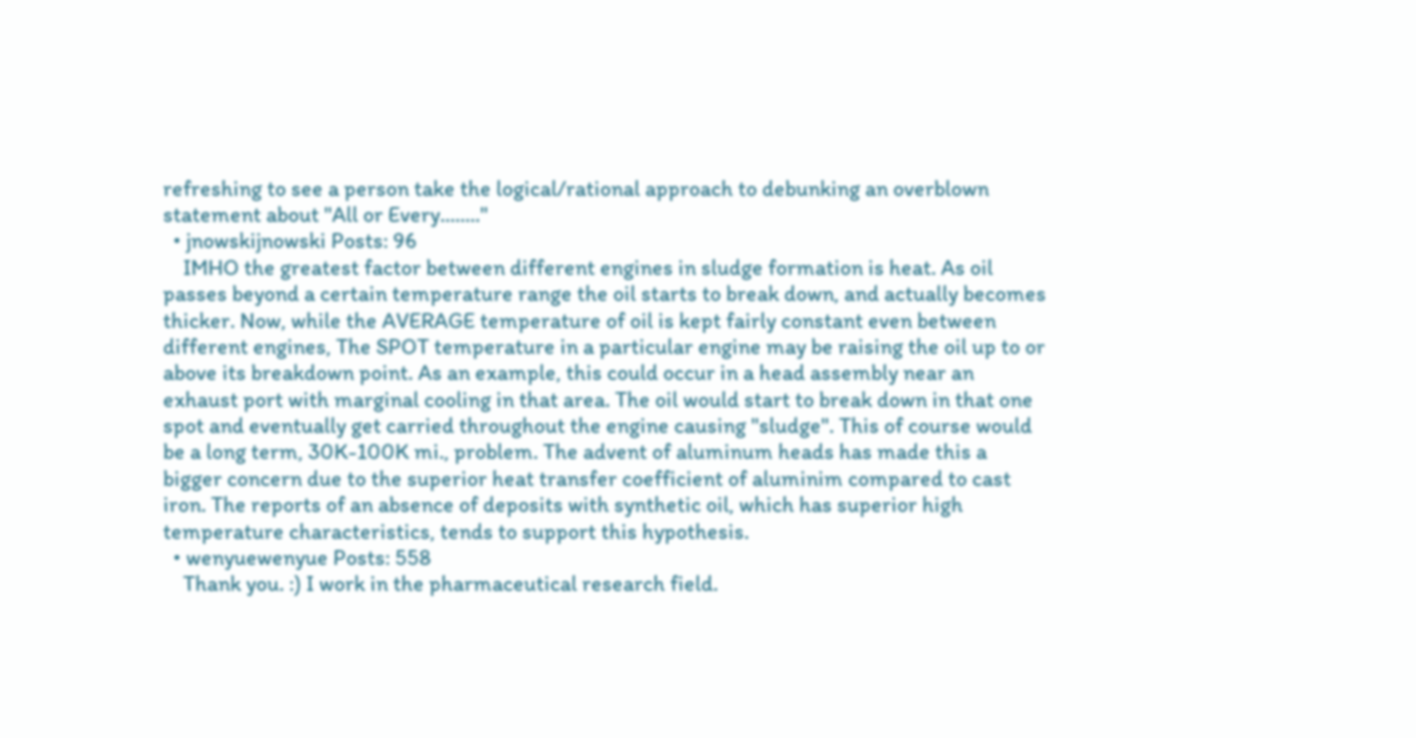refreshing to see a person take the logical/rational approach to debunking an overblown statement about "All or Every........"
  • jnowskijnowski Posts: 96
    IMHO the greatest factor between different engines in sludge formation is heat. As oil passes beyond a certain temperature range the oil starts to break down, and actually becomes thicker. Now, while the AVERAGE temperature of oil is kept fairly constant even between different engines, The SPOT temperature in a particular engine may be raising the oil up to or above its breakdown point. As an example, this could occur in a head assembly near an exhaust port with marginal cooling in that area. The oil would start to break down in that one spot and eventually get carried throughout the engine causing "sludge". This of course would be a long term, 30K-100K mi., problem. The advent of aluminum heads has made this a bigger concern due to the superior heat transfer coefficient of aluminim compared to cast iron. The reports of an absence of deposits with synthetic oil, which has superior high temperature characteristics, tends to support this hypothesis.
  • wenyuewenyue Posts: 558
    Thank you. :) I work in the pharmaceutical research field.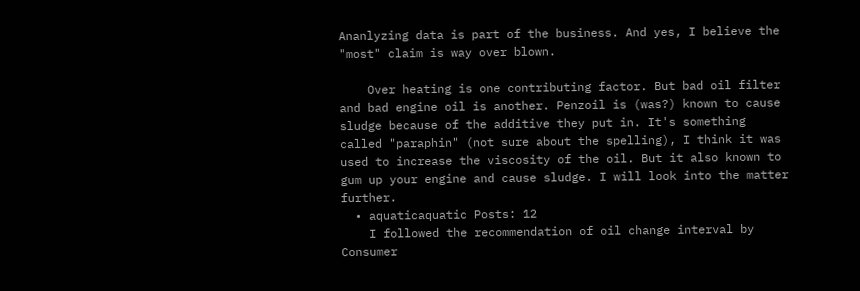Ananlyzing data is part of the business. And yes, I believe the "most" claim is way over blown.

    Over heating is one contributing factor. But bad oil filter and bad engine oil is another. Penzoil is (was?) known to cause sludge because of the additive they put in. It's something called "paraphin" (not sure about the spelling), I think it was used to increase the viscosity of the oil. But it also known to gum up your engine and cause sludge. I will look into the matter further.
  • aquaticaquatic Posts: 12
    I followed the recommendation of oil change interval by Consumer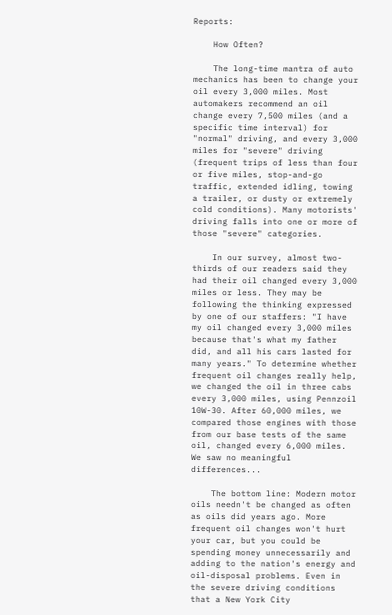Reports:

    How Often?

    The long-time mantra of auto mechanics has been to change your oil every 3,000 miles. Most automakers recommend an oil change every 7,500 miles (and a specific time interval) for "normal" driving, and every 3,000 miles for "severe" driving (frequent trips of less than four or five miles, stop-and-go traffic, extended idling, towing a trailer, or dusty or extremely cold conditions). Many motorists' driving falls into one or more of those "severe" categories.

    In our survey, almost two-thirds of our readers said they had their oil changed every 3,000 miles or less. They may be following the thinking expressed by one of our staffers: "I have my oil changed every 3,000 miles because that's what my father did, and all his cars lasted for many years." To determine whether frequent oil changes really help, we changed the oil in three cabs every 3,000 miles, using Pennzoil 10W-30. After 60,000 miles, we compared those engines with those from our base tests of the same oil, changed every 6,000 miles. We saw no meaningful differences...

    The bottom line: Modern motor oils needn't be changed as often as oils did years ago. More frequent oil changes won't hurt your car, but you could be spending money unnecessarily and adding to the nation's energy and oil-disposal problems. Even in the severe driving conditions that a New York City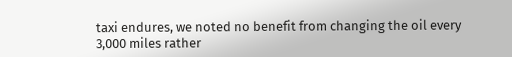taxi endures, we noted no benefit from changing the oil every 3,000 miles rather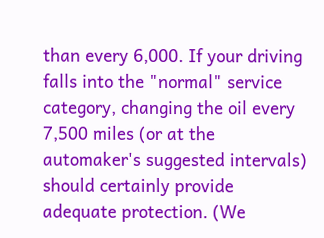than every 6,000. If your driving falls into the "normal" service category, changing the oil every 7,500 miles (or at the automaker's suggested intervals) should certainly provide adequate protection. (We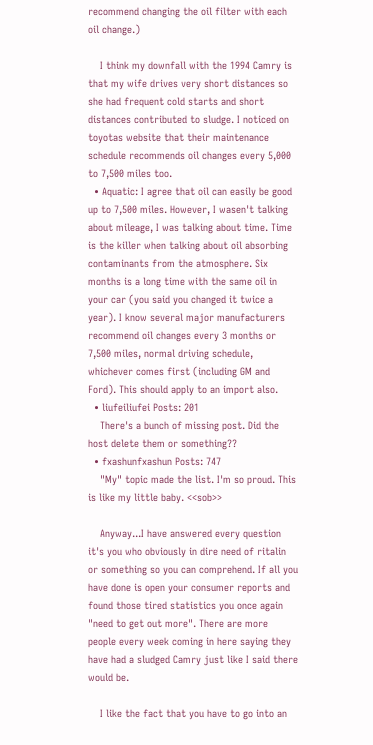recommend changing the oil filter with each oil change.)

    I think my downfall with the 1994 Camry is that my wife drives very short distances so she had frequent cold starts and short distances contributed to sludge. I noticed on toyotas website that their maintenance schedule recommends oil changes every 5,000 to 7,500 miles too.
  • Aquatic: I agree that oil can easily be good up to 7,500 miles. However, I wasen't talking about mileage, I was talking about time. Time is the killer when talking about oil absorbing contaminants from the atmosphere. Six months is a long time with the same oil in your car (you said you changed it twice a year). I know several major manufacturers recommend oil changes every 3 months or 7,500 miles, normal driving schedule, whichever comes first (including GM and Ford). This should apply to an import also.
  • liufeiliufei Posts: 201
    There's a bunch of missing post. Did the host delete them or something??
  • fxashunfxashun Posts: 747
    "My" topic made the list. I'm so proud. This is like my little baby. <<sob>>

    Anyway...I have answered every question it's you who obviously in dire need of ritalin or something so you can comprehend. If all you have done is open your consumer reports and found those tired statistics you once again "need to get out more". There are more people every week coming in here saying they have had a sludged Camry just like I said there would be.

    I like the fact that you have to go into an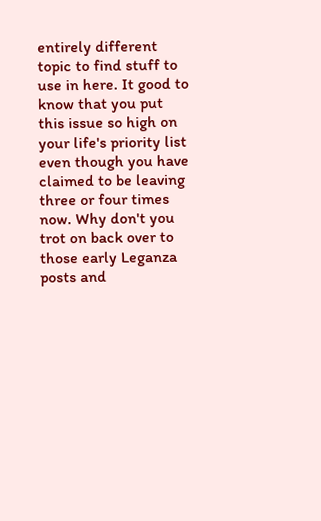entirely different topic to find stuff to use in here. It good to know that you put this issue so high on your life's priority list even though you have claimed to be leaving three or four times now. Why don't you trot on back over to those early Leganza posts and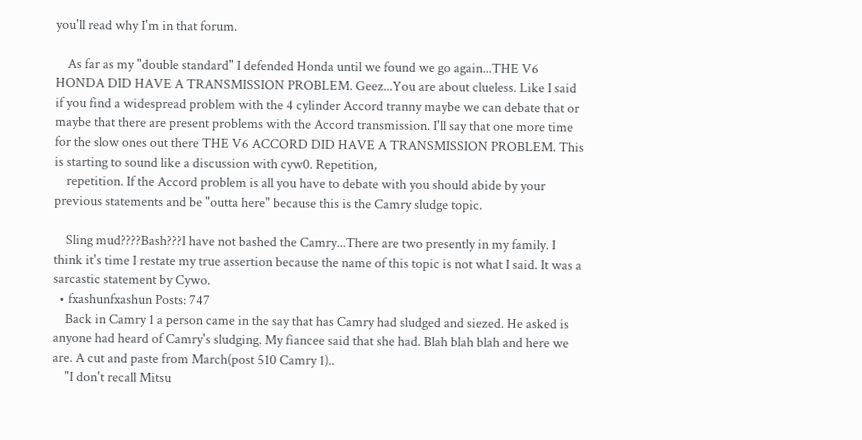you'll read why I'm in that forum.

    As far as my "double standard" I defended Honda until we found we go again...THE V6 HONDA DID HAVE A TRANSMISSION PROBLEM. Geez...You are about clueless. Like I said if you find a widespread problem with the 4 cylinder Accord tranny maybe we can debate that or maybe that there are present problems with the Accord transmission. I'll say that one more time for the slow ones out there THE V6 ACCORD DID HAVE A TRANSMISSION PROBLEM. This is starting to sound like a discussion with cyw0. Repetition,
    repetition. If the Accord problem is all you have to debate with you should abide by your previous statements and be "outta here" because this is the Camry sludge topic.

    Sling mud????Bash???I have not bashed the Camry...There are two presently in my family. I think it's time I restate my true assertion because the name of this topic is not what I said. It was a sarcastic statement by Cywo.
  • fxashunfxashun Posts: 747
    Back in Camry 1 a person came in the say that has Camry had sludged and siezed. He asked is anyone had heard of Camry's sludging. My fiancee said that she had. Blah blah blah and here we are. A cut and paste from March(post 510 Camry 1)..
    "I don't recall Mitsu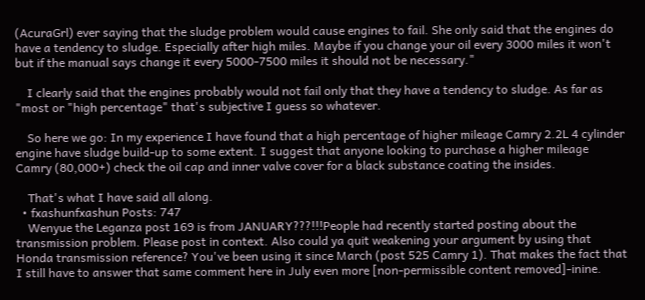(AcuraGrl) ever saying that the sludge problem would cause engines to fail. She only said that the engines do have a tendency to sludge. Especially after high miles. Maybe if you change your oil every 3000 miles it won't but if the manual says change it every 5000-7500 miles it should not be necessary."

    I clearly said that the engines probably would not fail only that they have a tendency to sludge. As far as "most or "high percentage" that's subjective I guess so whatever.

    So here we go: In my experience I have found that a high percentage of higher mileage Camry 2.2L 4 cylinder engine have sludge build-up to some extent. I suggest that anyone looking to purchase a higher mileage Camry (80,000+) check the oil cap and inner valve cover for a black substance coating the insides.

    That's what I have said all along.
  • fxashunfxashun Posts: 747
    Wenyue the Leganza post 169 is from JANUARY???!!!People had recently started posting about the transmission problem. Please post in context. Also could ya quit weakening your argument by using that Honda transmission reference? You've been using it since March (post 525 Camry 1). That makes the fact that I still have to answer that same comment here in July even more [non-permissible content removed]-inine.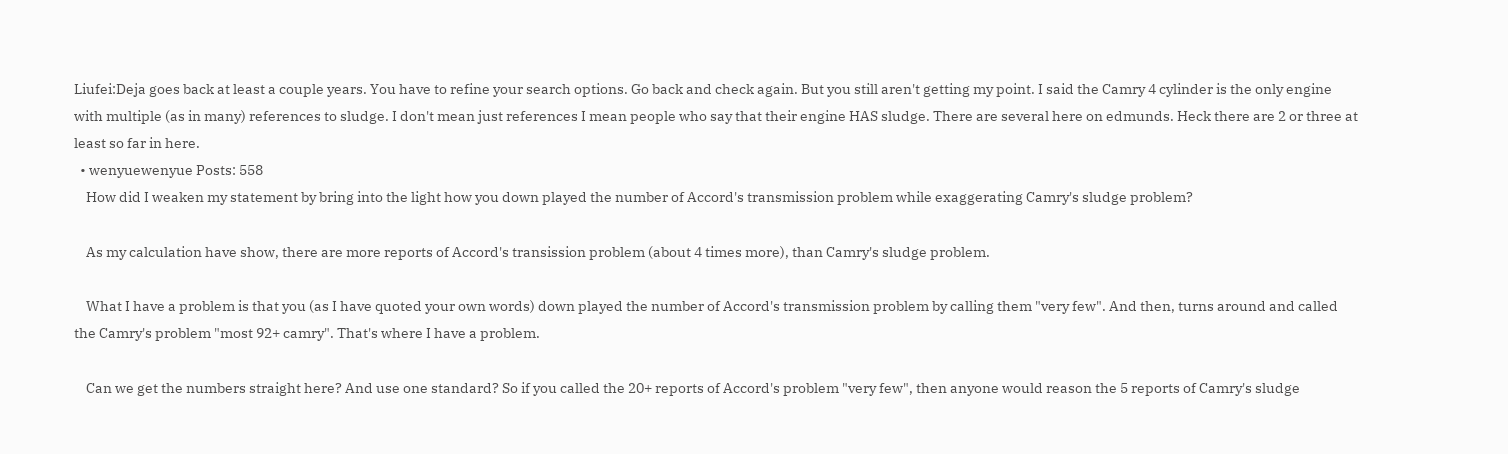Liufei:Deja goes back at least a couple years. You have to refine your search options. Go back and check again. But you still aren't getting my point. I said the Camry 4 cylinder is the only engine with multiple (as in many) references to sludge. I don't mean just references I mean people who say that their engine HAS sludge. There are several here on edmunds. Heck there are 2 or three at least so far in here.
  • wenyuewenyue Posts: 558
    How did I weaken my statement by bring into the light how you down played the number of Accord's transmission problem while exaggerating Camry's sludge problem?

    As my calculation have show, there are more reports of Accord's transission problem (about 4 times more), than Camry's sludge problem.

    What I have a problem is that you (as I have quoted your own words) down played the number of Accord's transmission problem by calling them "very few". And then, turns around and called the Camry's problem "most 92+ camry". That's where I have a problem.

    Can we get the numbers straight here? And use one standard? So if you called the 20+ reports of Accord's problem "very few", then anyone would reason the 5 reports of Camry's sludge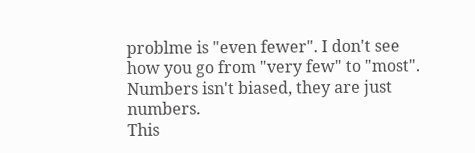problme is "even fewer". I don't see how you go from "very few" to "most". Numbers isn't biased, they are just numbers.
This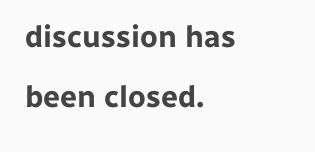discussion has been closed.